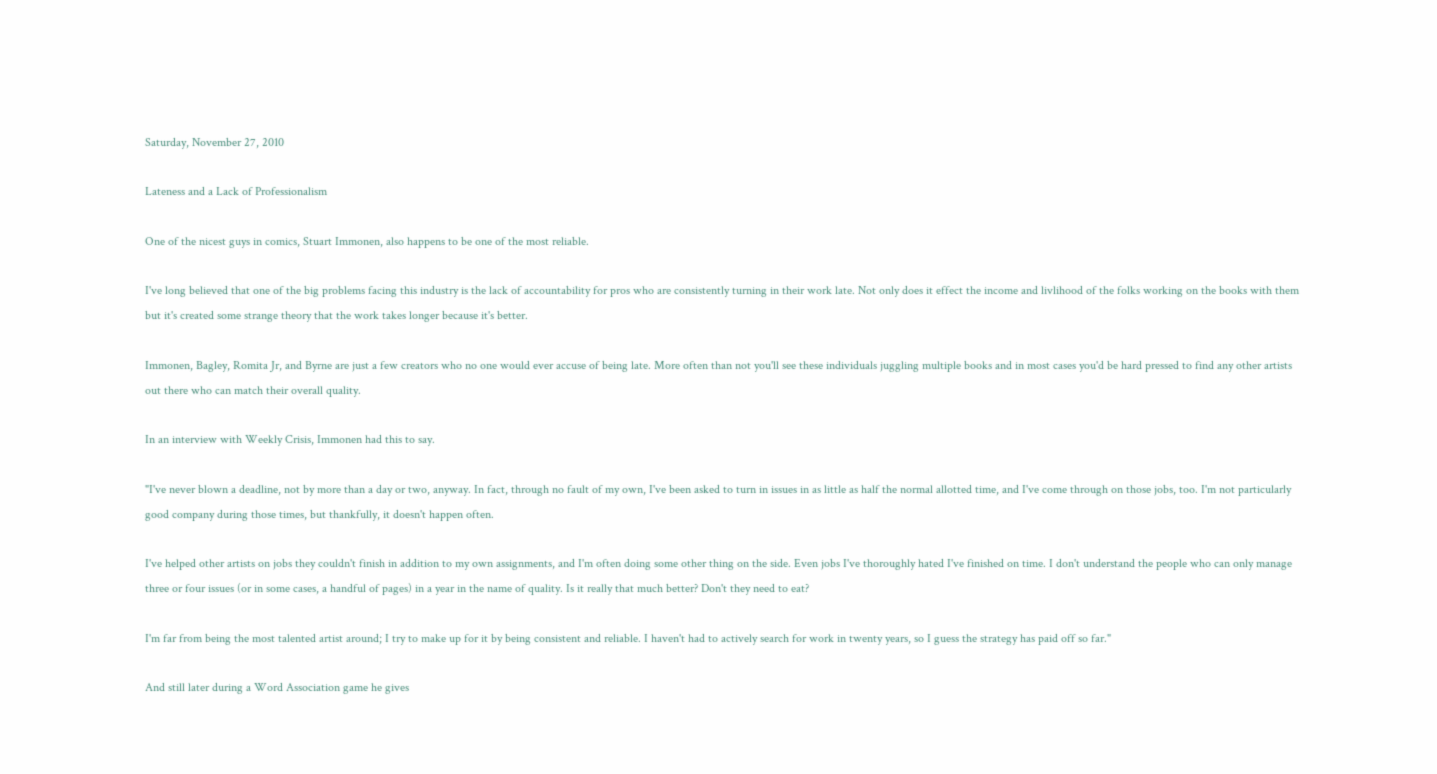Saturday, November 27, 2010

Lateness and a Lack of Professionalism

One of the nicest guys in comics, Stuart Immonen, also happens to be one of the most reliable.

I've long believed that one of the big problems facing this industry is the lack of accountability for pros who are consistently turning in their work late. Not only does it effect the income and livlihood of the folks working on the books with them but it's created some strange theory that the work takes longer because it's better.

Immonen, Bagley, Romita Jr, and Byrne are just a few creators who no one would ever accuse of being late. More often than not you'll see these individuals juggling multiple books and in most cases you'd be hard pressed to find any other artists out there who can match their overall quality.

In an interview with Weekly Crisis, Immonen had this to say.

"I've never blown a deadline, not by more than a day or two, anyway. In fact, through no fault of my own, I've been asked to turn in issues in as little as half the normal allotted time, and I've come through on those jobs, too. I'm not particularly good company during those times, but thankfully, it doesn't happen often.

I've helped other artists on jobs they couldn't finish in addition to my own assignments, and I'm often doing some other thing on the side. Even jobs I've thoroughly hated I've finished on time. I don't understand the people who can only manage three or four issues (or in some cases, a handful of pages) in a year in the name of quality. Is it really that much better? Don't they need to eat?

I'm far from being the most talented artist around; I try to make up for it by being consistent and reliable. I haven't had to actively search for work in twenty years, so I guess the strategy has paid off so far."

And still later during a Word Association game he gives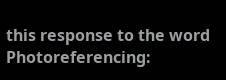this response to the word Photoreferencing: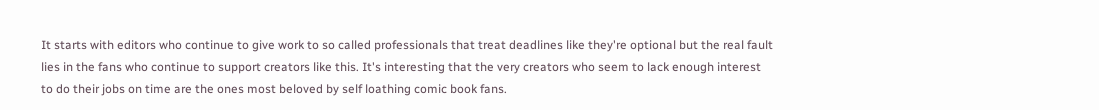It starts with editors who continue to give work to so called professionals that treat deadlines like they're optional but the real fault lies in the fans who continue to support creators like this. It's interesting that the very creators who seem to lack enough interest to do their jobs on time are the ones most beloved by self loathing comic book fans.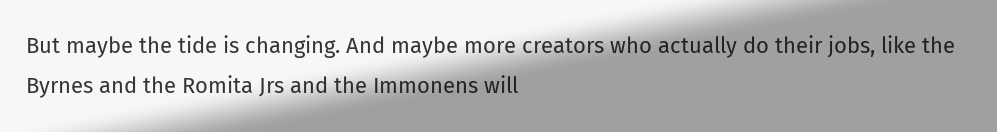But maybe the tide is changing. And maybe more creators who actually do their jobs, like the Byrnes and the Romita Jrs and the Immonens will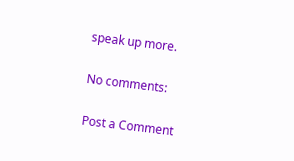speak up more.

No comments:

Post a Comment